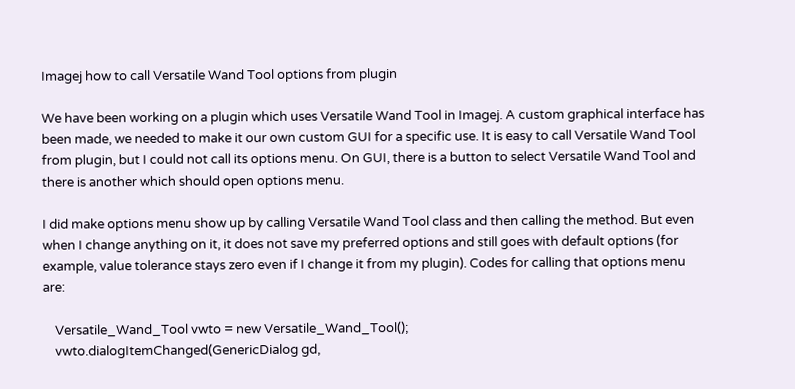Imagej how to call Versatile Wand Tool options from plugin

We have been working on a plugin which uses Versatile Wand Tool in Imagej. A custom graphical interface has been made, we needed to make it our own custom GUI for a specific use. It is easy to call Versatile Wand Tool from plugin, but I could not call its options menu. On GUI, there is a button to select Versatile Wand Tool and there is another which should open options menu.

I did make options menu show up by calling Versatile Wand Tool class and then calling the method. But even when I change anything on it, it does not save my preferred options and still goes with default options (for example, value tolerance stays zero even if I change it from my plugin). Codes for calling that options menu are:

    Versatile_Wand_Tool vwto = new Versatile_Wand_Tool();
    vwto.dialogItemChanged(GenericDialog gd,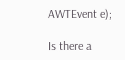AWTEvent e);

Is there a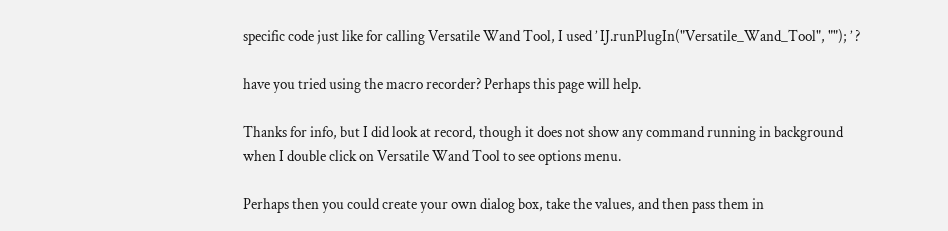specific code just like for calling Versatile Wand Tool, I used ’ IJ.runPlugIn("Versatile_Wand_Tool", ""); ’ ?

have you tried using the macro recorder? Perhaps this page will help.

Thanks for info, but I did look at record, though it does not show any command running in background when I double click on Versatile Wand Tool to see options menu.

Perhaps then you could create your own dialog box, take the values, and then pass them in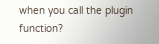when you call the plugin function?